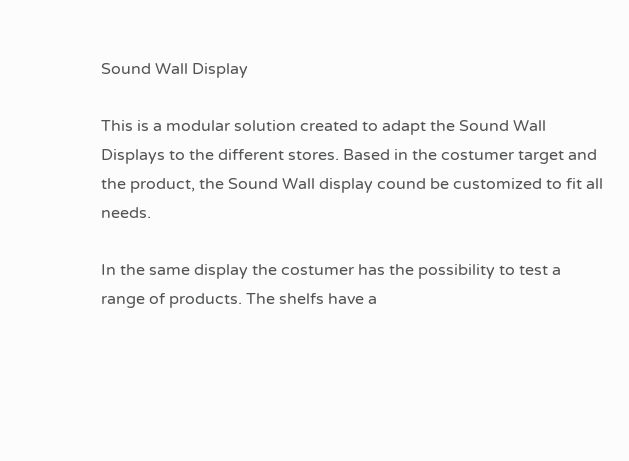Sound Wall Display

This is a modular solution created to adapt the Sound Wall Displays to the different stores. Based in the costumer target and the product, the Sound Wall display cound be customized to fit all needs.

In the same display the costumer has the possibility to test a range of products. The shelfs have a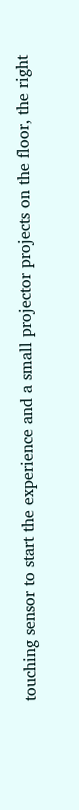touching sensor to start the experience and a small projector projects on the floor, the right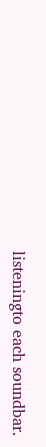listeningto each soundbar.